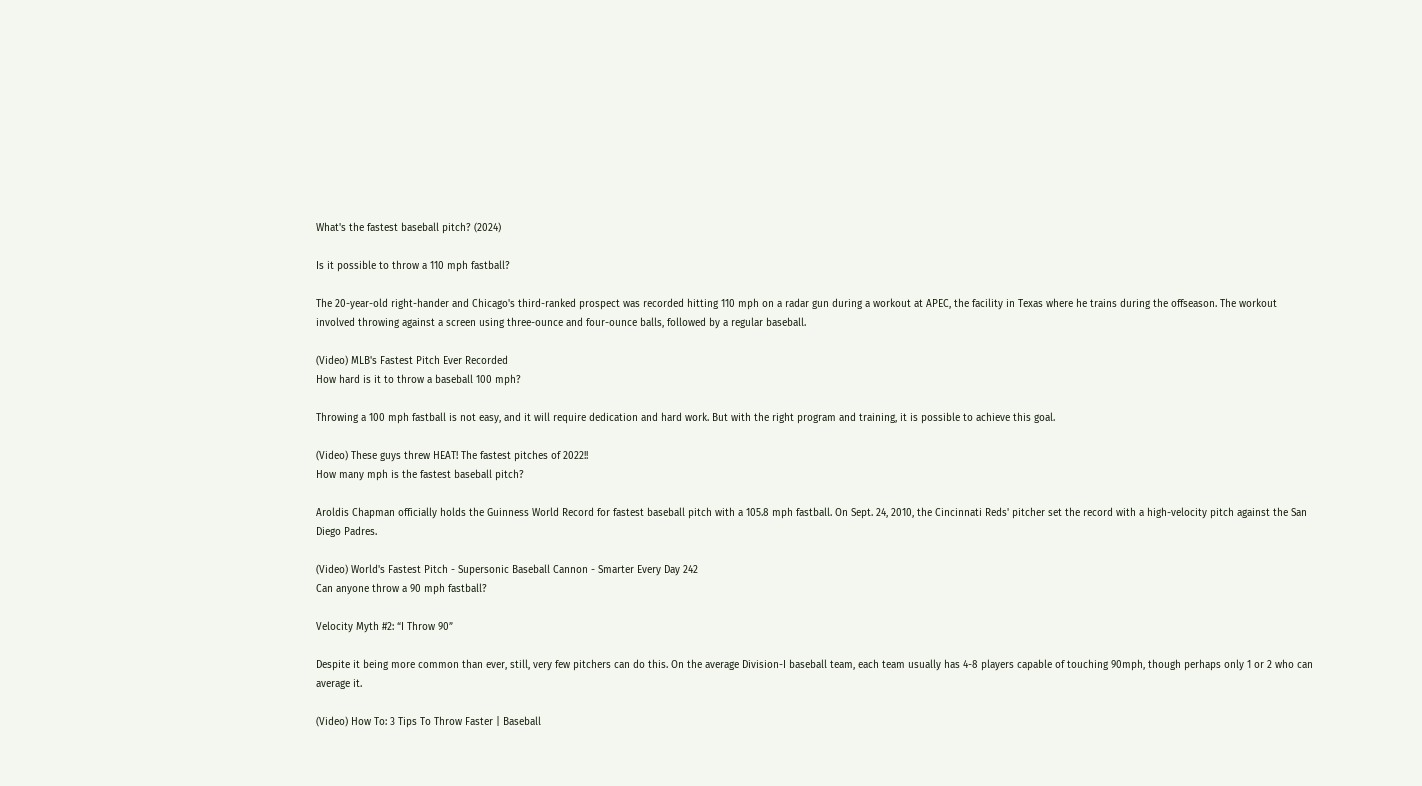What's the fastest baseball pitch? (2024)

Is it possible to throw a 110 mph fastball?

The 20-year-old right-hander and Chicago's third-ranked prospect was recorded hitting 110 mph on a radar gun during a workout at APEC, the facility in Texas where he trains during the offseason. The workout involved throwing against a screen using three-ounce and four-ounce balls, followed by a regular baseball.

(Video) MLB's Fastest Pitch Ever Recorded
How hard is it to throw a baseball 100 mph?

Throwing a 100 mph fastball is not easy, and it will require dedication and hard work. But with the right program and training, it is possible to achieve this goal.

(Video) These guys threw HEAT! The fastest pitches of 2022!!
How many mph is the fastest baseball pitch?

Aroldis Chapman officially holds the Guinness World Record for fastest baseball pitch with a 105.8 mph fastball. On Sept. 24, 2010, the Cincinnati Reds' pitcher set the record with a high-velocity pitch against the San Diego Padres.

(Video) World's Fastest Pitch - Supersonic Baseball Cannon - Smarter Every Day 242
Can anyone throw a 90 mph fastball?

Velocity Myth #2: “I Throw 90”

Despite it being more common than ever, still, very few pitchers can do this. On the average Division-I baseball team, each team usually has 4-8 players capable of touching 90mph, though perhaps only 1 or 2 who can average it.

(Video) How To: 3 Tips To Throw Faster | Baseball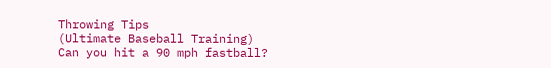Throwing Tips
(Ultimate Baseball Training)
Can you hit a 90 mph fastball?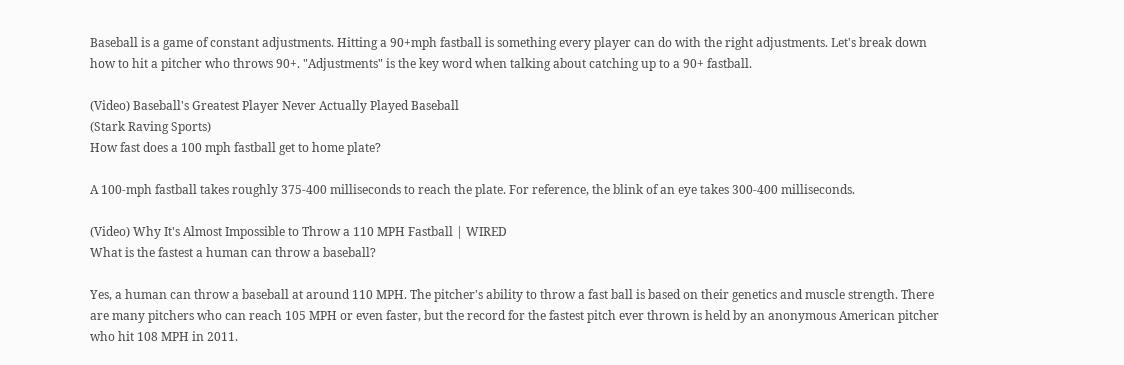Baseball is a game of constant adjustments. Hitting a 90+mph fastball is something every player can do with the right adjustments. Let's break down how to hit a pitcher who throws 90+. "Adjustments" is the key word when talking about catching up to a 90+ fastball.

(Video) Baseball's Greatest Player Never Actually Played Baseball
(Stark Raving Sports)
How fast does a 100 mph fastball get to home plate?

A 100-mph fastball takes roughly 375-400 milliseconds to reach the plate. For reference, the blink of an eye takes 300-400 milliseconds.

(Video) Why It's Almost Impossible to Throw a 110 MPH Fastball | WIRED
What is the fastest a human can throw a baseball?

Yes, a human can throw a baseball at around 110 MPH. The pitcher's ability to throw a fast ball is based on their genetics and muscle strength. There are many pitchers who can reach 105 MPH or even faster, but the record for the fastest pitch ever thrown is held by an anonymous American pitcher who hit 108 MPH in 2011.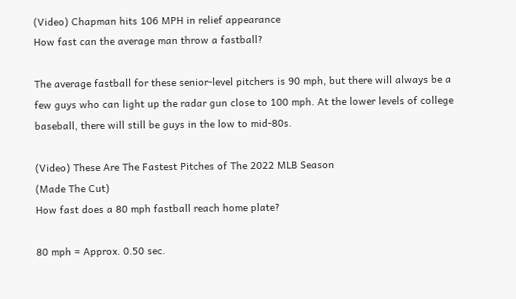(Video) Chapman hits 106 MPH in relief appearance
How fast can the average man throw a fastball?

The average fastball for these senior-level pitchers is 90 mph, but there will always be a few guys who can light up the radar gun close to 100 mph. At the lower levels of college baseball, there will still be guys in the low to mid-80s.

(Video) These Are The Fastest Pitches of The 2022 MLB Season
(Made The Cut)
How fast does a 80 mph fastball reach home plate?

80 mph = Approx. 0.50 sec.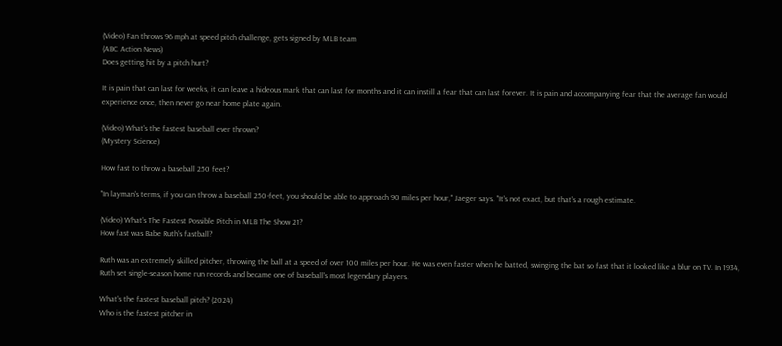(Video) Fan throws 96 mph at speed pitch challenge, gets signed by MLB team
(ABC Action News)
Does getting hit by a pitch hurt?

It is pain that can last for weeks, it can leave a hideous mark that can last for months and it can instill a fear that can last forever. It is pain and accompanying fear that the average fan would experience once, then never go near home plate again.

(Video) What's the fastest baseball ever thrown?
(Mystery Science)

How fast to throw a baseball 250 feet?

"In layman's terms, if you can throw a baseball 250-feet, you should be able to approach 90 miles per hour," Jaeger says. "It's not exact, but that's a rough estimate.

(Video) What's The Fastest Possible Pitch in MLB The Show 21?
How fast was Babe Ruth's fastball?

Ruth was an extremely skilled pitcher, throwing the ball at a speed of over 100 miles per hour. He was even faster when he batted, swinging the bat so fast that it looked like a blur on TV. In 1934, Ruth set single-season home run records and became one of baseball's most legendary players.

What's the fastest baseball pitch? (2024)
Who is the fastest pitcher in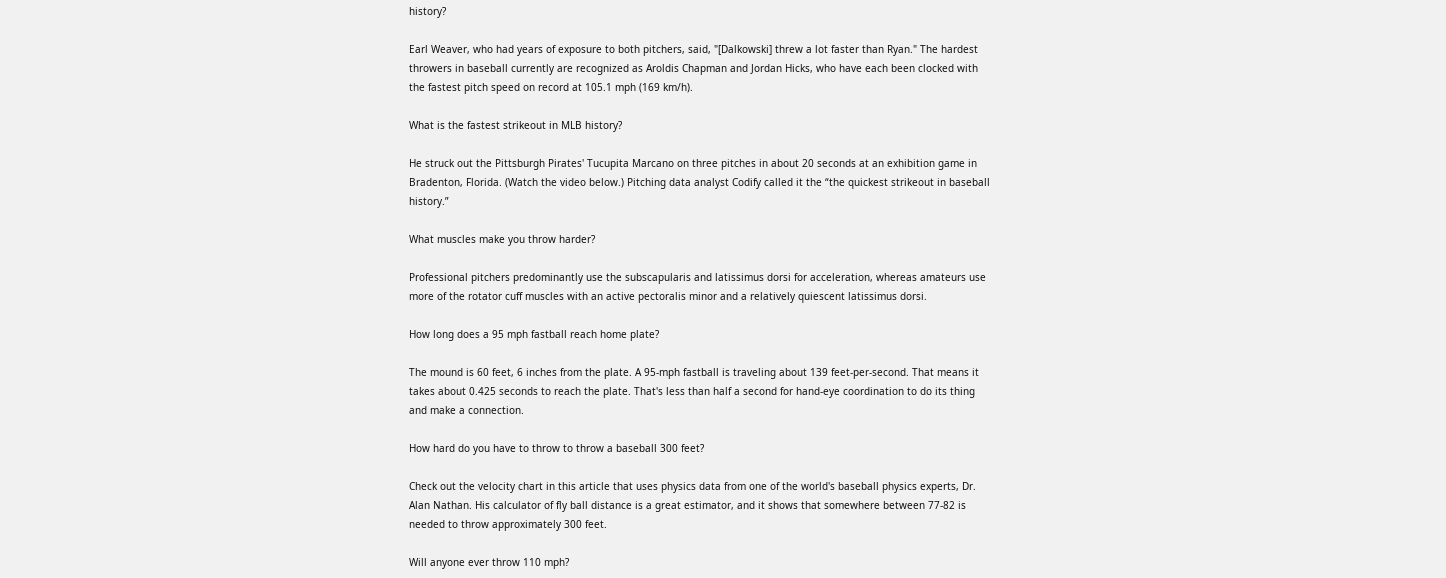history?

Earl Weaver, who had years of exposure to both pitchers, said, "[Dalkowski] threw a lot faster than Ryan." The hardest throwers in baseball currently are recognized as Aroldis Chapman and Jordan Hicks, who have each been clocked with the fastest pitch speed on record at 105.1 mph (169 km/h).

What is the fastest strikeout in MLB history?

He struck out the Pittsburgh Pirates' Tucupita Marcano on three pitches in about 20 seconds at an exhibition game in Bradenton, Florida. (Watch the video below.) Pitching data analyst Codify called it the “the quickest strikeout in baseball history.”

What muscles make you throw harder?

Professional pitchers predominantly use the subscapularis and latissimus dorsi for acceleration, whereas amateurs use more of the rotator cuff muscles with an active pectoralis minor and a relatively quiescent latissimus dorsi.

How long does a 95 mph fastball reach home plate?

The mound is 60 feet, 6 inches from the plate. A 95-mph fastball is traveling about 139 feet-per-second. That means it takes about 0.425 seconds to reach the plate. That's less than half a second for hand-eye coordination to do its thing and make a connection.

How hard do you have to throw to throw a baseball 300 feet?

Check out the velocity chart in this article that uses physics data from one of the world's baseball physics experts, Dr. Alan Nathan. His calculator of fly ball distance is a great estimator, and it shows that somewhere between 77-82 is needed to throw approximately 300 feet.

Will anyone ever throw 110 mph?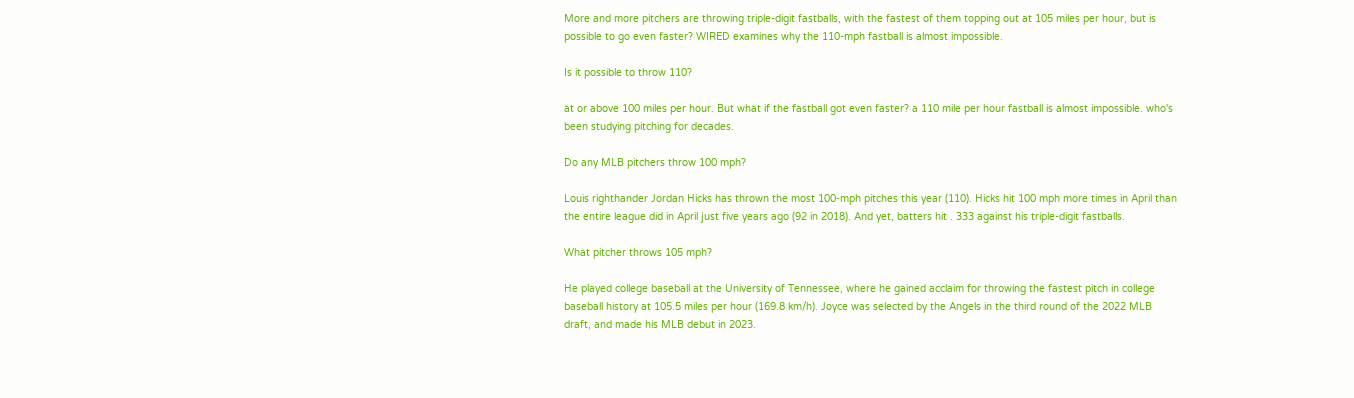More and more pitchers are throwing triple-digit fastballs, with the fastest of them topping out at 105 miles per hour, but is possible to go even faster? WIRED examines why the 110-mph fastball is almost impossible.

Is it possible to throw 110?

at or above 100 miles per hour. But what if the fastball got even faster? a 110 mile per hour fastball is almost impossible. who's been studying pitching for decades.

Do any MLB pitchers throw 100 mph?

Louis righthander Jordan Hicks has thrown the most 100-mph pitches this year (110). Hicks hit 100 mph more times in April than the entire league did in April just five years ago (92 in 2018). And yet, batters hit . 333 against his triple-digit fastballs.

What pitcher throws 105 mph?

He played college baseball at the University of Tennessee, where he gained acclaim for throwing the fastest pitch in college baseball history at 105.5 miles per hour (169.8 km/h). Joyce was selected by the Angels in the third round of the 2022 MLB draft, and made his MLB debut in 2023.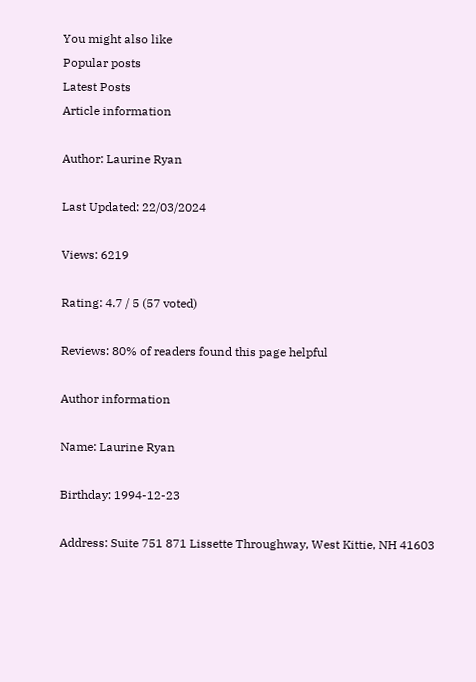You might also like
Popular posts
Latest Posts
Article information

Author: Laurine Ryan

Last Updated: 22/03/2024

Views: 6219

Rating: 4.7 / 5 (57 voted)

Reviews: 80% of readers found this page helpful

Author information

Name: Laurine Ryan

Birthday: 1994-12-23

Address: Suite 751 871 Lissette Throughway, West Kittie, NH 41603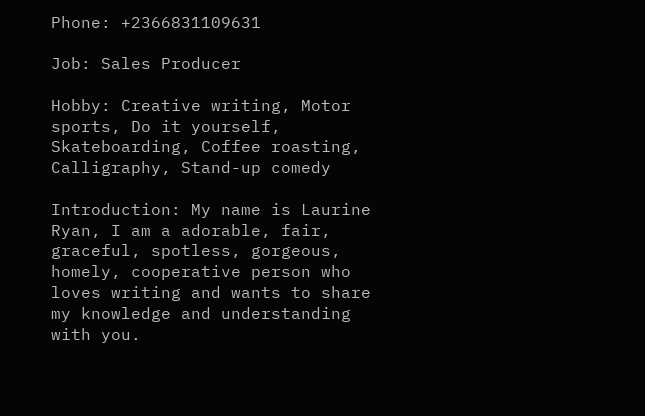Phone: +2366831109631

Job: Sales Producer

Hobby: Creative writing, Motor sports, Do it yourself, Skateboarding, Coffee roasting, Calligraphy, Stand-up comedy

Introduction: My name is Laurine Ryan, I am a adorable, fair, graceful, spotless, gorgeous, homely, cooperative person who loves writing and wants to share my knowledge and understanding with you.